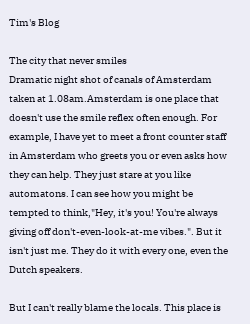Tim's Blog

The city that never smiles
Dramatic night shot of canals of Amsterdam taken at 1.08am.Amsterdam is one place that doesn't use the smile reflex often enough. For example, I have yet to meet a front counter staff in Amsterdam who greets you or even asks how they can help. They just stare at you like automatons. I can see how you might be tempted to think,"Hey, it's you! You're always giving off don't-even-look-at-me vibes.". But it isn't just me. They do it with every one, even the Dutch speakers.

But I can't really blame the locals. This place is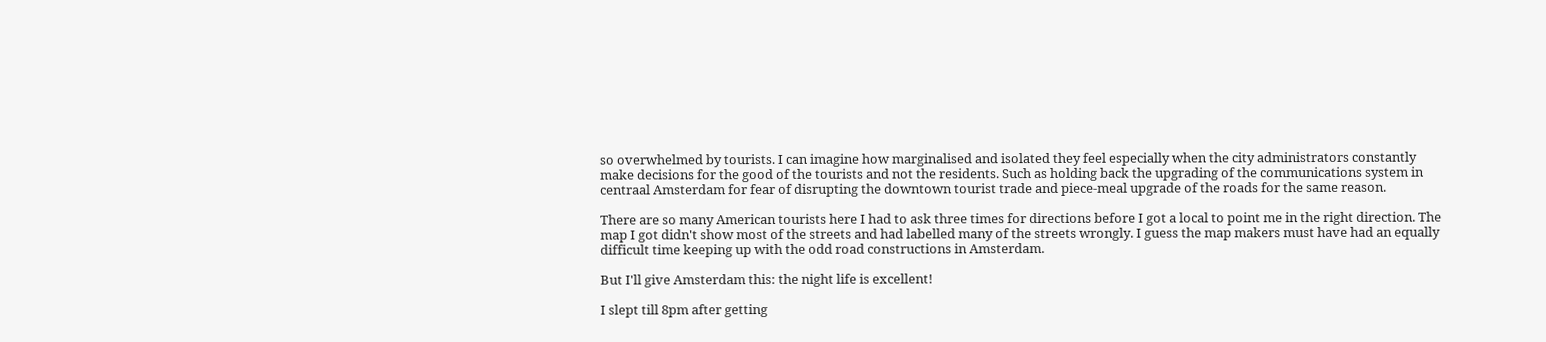so overwhelmed by tourists. I can imagine how marginalised and isolated they feel especially when the city administrators constantly make decisions for the good of the tourists and not the residents. Such as holding back the upgrading of the communications system in centraal Amsterdam for fear of disrupting the downtown tourist trade and piece-meal upgrade of the roads for the same reason.

There are so many American tourists here I had to ask three times for directions before I got a local to point me in the right direction. The map I got didn't show most of the streets and had labelled many of the streets wrongly. I guess the map makers must have had an equally difficult time keeping up with the odd road constructions in Amsterdam.

But I'll give Amsterdam this: the night life is excellent!

I slept till 8pm after getting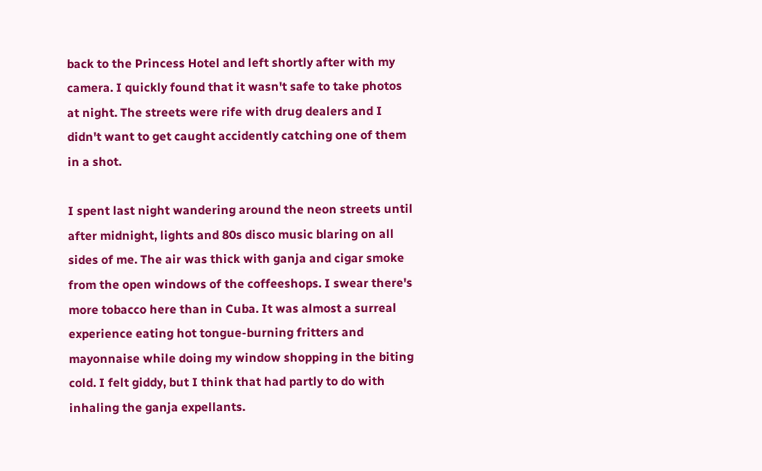back to the Princess Hotel and left shortly after with my camera. I quickly found that it wasn't safe to take photos at night. The streets were rife with drug dealers and I didn't want to get caught accidently catching one of them in a shot.

I spent last night wandering around the neon streets until after midnight, lights and 80s disco music blaring on all sides of me. The air was thick with ganja and cigar smoke from the open windows of the coffeeshops. I swear there's more tobacco here than in Cuba. It was almost a surreal experience eating hot tongue-burning fritters and mayonnaise while doing my window shopping in the biting cold. I felt giddy, but I think that had partly to do with inhaling the ganja expellants.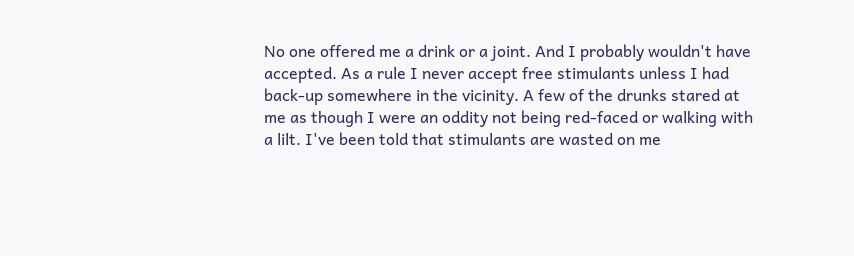No one offered me a drink or a joint. And I probably wouldn't have accepted. As a rule I never accept free stimulants unless I had back-up somewhere in the vicinity. A few of the drunks stared at me as though I were an oddity not being red-faced or walking with a lilt. I've been told that stimulants are wasted on me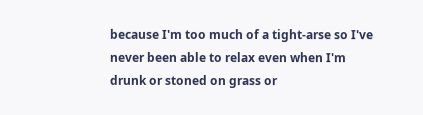because I'm too much of a tight-arse so I've never been able to relax even when I'm drunk or stoned on grass or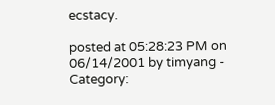ecstacy.

posted at 05:28:23 PM on 06/14/2001 by timyang - Category: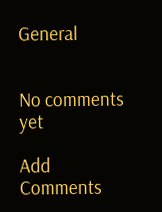General


No comments yet

Add Comments